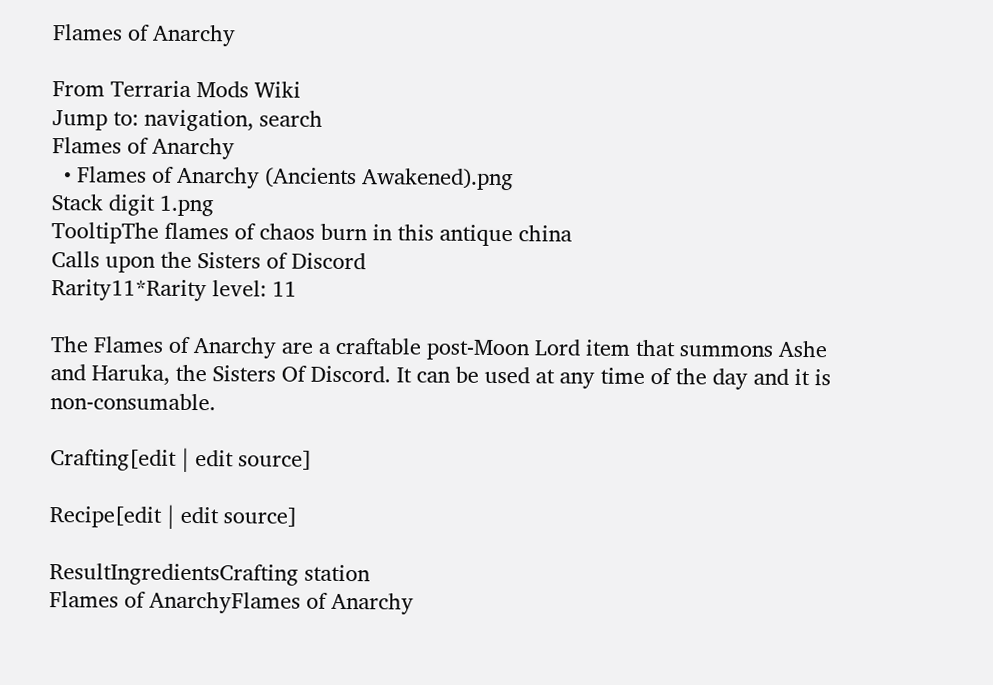Flames of Anarchy

From Terraria Mods Wiki
Jump to: navigation, search
Flames of Anarchy
  • Flames of Anarchy (Ancients Awakened).png
Stack digit 1.png
TooltipThe flames of chaos burn in this antique china
Calls upon the Sisters of Discord
Rarity11*Rarity level: 11

The Flames of Anarchy are a craftable post-Moon Lord item that summons Ashe and Haruka, the Sisters Of Discord. It can be used at any time of the day and it is non-consumable.

Crafting[edit | edit source]

Recipe[edit | edit source]

ResultIngredientsCrafting station
Flames of AnarchyFlames of Anarchy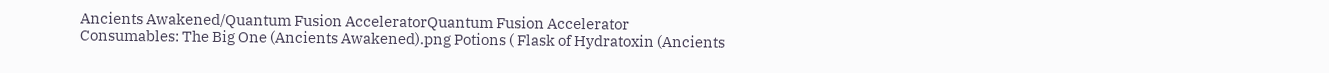Ancients Awakened/Quantum Fusion AcceleratorQuantum Fusion Accelerator
Consumables: The Big One (Ancients Awakened).png Potions ( Flask of Hydratoxin (Ancients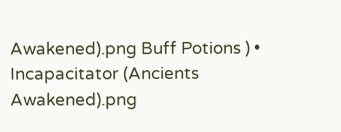Awakened).png Buff Potions ) • Incapacitator (Ancients Awakened).png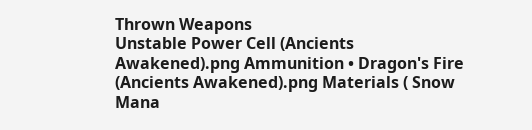Thrown Weapons
Unstable Power Cell (Ancients Awakened).png Ammunition • Dragon's Fire (Ancients Awakened).png Materials ( Snow Mana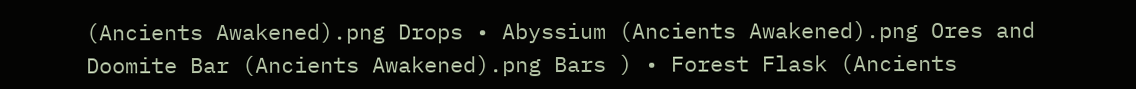(Ancients Awakened).png Drops • Abyssium (Ancients Awakened).png Ores and Doomite Bar (Ancients Awakened).png Bars ) • Forest Flask (Ancients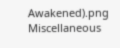Awakened).png Miscellaneous